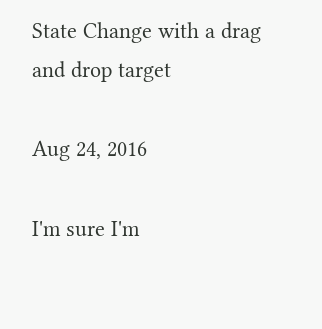State Change with a drag and drop target

Aug 24, 2016

I'm sure I'm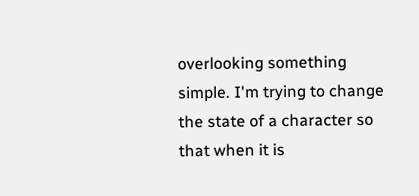overlooking something simple. I'm trying to change the state of a character so that when it is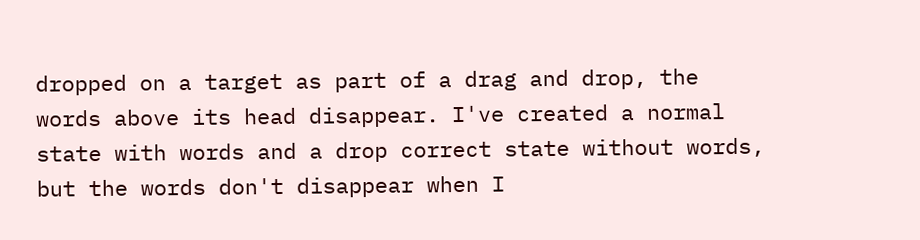dropped on a target as part of a drag and drop, the words above its head disappear. I've created a normal state with words and a drop correct state without words, but the words don't disappear when I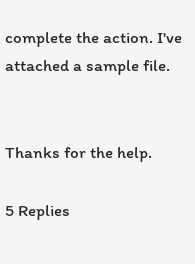complete the action. I've attached a sample file.


Thanks for the help.

5 Replies